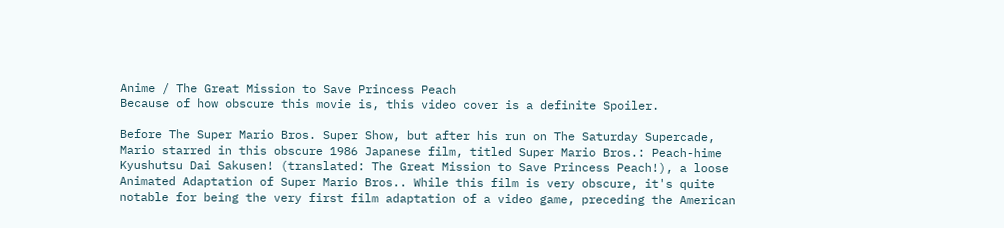Anime / The Great Mission to Save Princess Peach
Because of how obscure this movie is, this video cover is a definite Spoiler.

Before The Super Mario Bros. Super Show, but after his run on The Saturday Supercade, Mario starred in this obscure 1986 Japanese film, titled Super Mario Bros.: Peach-hime Kyushutsu Dai Sakusen! (translated: The Great Mission to Save Princess Peach!), a loose Animated Adaptation of Super Mario Bros.. While this film is very obscure, it's quite notable for being the very first film adaptation of a video game, preceding the American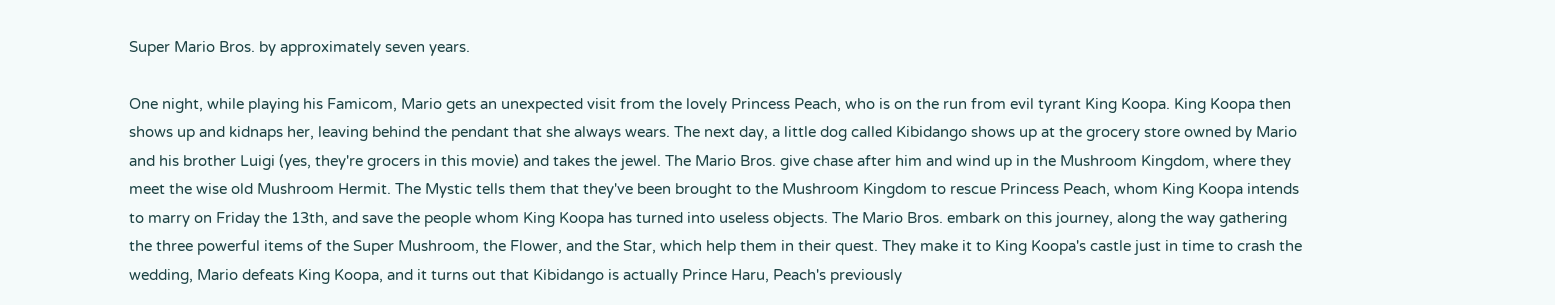Super Mario Bros. by approximately seven years.

One night, while playing his Famicom, Mario gets an unexpected visit from the lovely Princess Peach, who is on the run from evil tyrant King Koopa. King Koopa then shows up and kidnaps her, leaving behind the pendant that she always wears. The next day, a little dog called Kibidango shows up at the grocery store owned by Mario and his brother Luigi (yes, they're grocers in this movie) and takes the jewel. The Mario Bros. give chase after him and wind up in the Mushroom Kingdom, where they meet the wise old Mushroom Hermit. The Mystic tells them that they've been brought to the Mushroom Kingdom to rescue Princess Peach, whom King Koopa intends to marry on Friday the 13th, and save the people whom King Koopa has turned into useless objects. The Mario Bros. embark on this journey, along the way gathering the three powerful items of the Super Mushroom, the Flower, and the Star, which help them in their quest. They make it to King Koopa's castle just in time to crash the wedding, Mario defeats King Koopa, and it turns out that Kibidango is actually Prince Haru, Peach's previously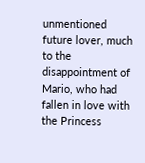unmentioned future lover, much to the disappointment of Mario, who had fallen in love with the Princess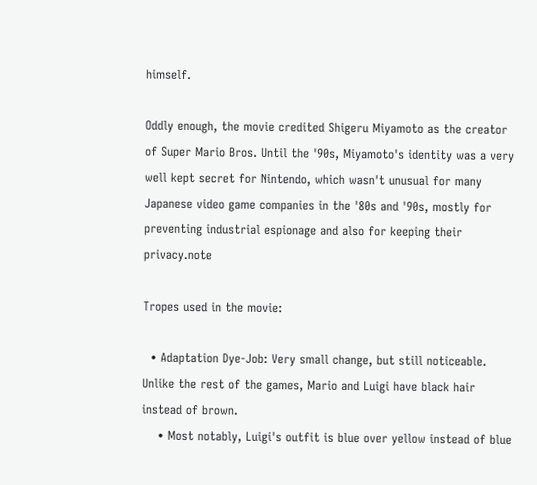himself.

Oddly enough, the movie credited Shigeru Miyamoto as the creator of Super Mario Bros. Until the '90s, Miyamoto's identity was a very well kept secret for Nintendo, which wasn't unusual for many Japanese video game companies in the '80s and '90s, mostly for preventing industrial espionage and also for keeping their privacy.note

Tropes used in the movie:

  • Adaptation Dye-Job: Very small change, but still noticeable. Unlike the rest of the games, Mario and Luigi have black hair instead of brown.
    • Most notably, Luigi's outfit is blue over yellow instead of blue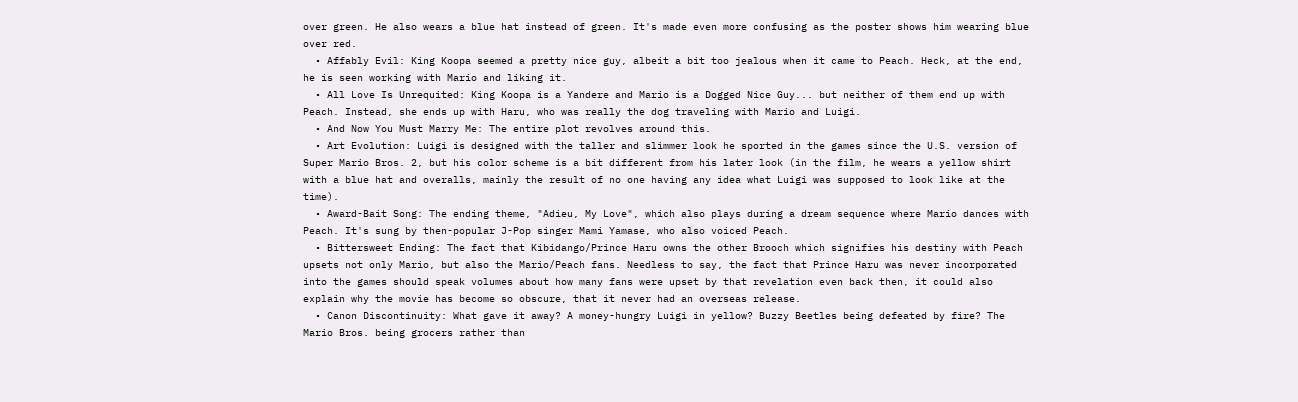over green. He also wears a blue hat instead of green. It's made even more confusing as the poster shows him wearing blue over red.
  • Affably Evil: King Koopa seemed a pretty nice guy, albeit a bit too jealous when it came to Peach. Heck, at the end, he is seen working with Mario and liking it.
  • All Love Is Unrequited: King Koopa is a Yandere and Mario is a Dogged Nice Guy... but neither of them end up with Peach. Instead, she ends up with Haru, who was really the dog traveling with Mario and Luigi.
  • And Now You Must Marry Me: The entire plot revolves around this.
  • Art Evolution: Luigi is designed with the taller and slimmer look he sported in the games since the U.S. version of Super Mario Bros. 2, but his color scheme is a bit different from his later look (in the film, he wears a yellow shirt with a blue hat and overalls, mainly the result of no one having any idea what Luigi was supposed to look like at the time).
  • Award-Bait Song: The ending theme, "Adieu, My Love", which also plays during a dream sequence where Mario dances with Peach. It's sung by then-popular J-Pop singer Mami Yamase, who also voiced Peach.
  • Bittersweet Ending: The fact that Kibidango/Prince Haru owns the other Brooch which signifies his destiny with Peach upsets not only Mario, but also the Mario/Peach fans. Needless to say, the fact that Prince Haru was never incorporated into the games should speak volumes about how many fans were upset by that revelation even back then, it could also explain why the movie has become so obscure, that it never had an overseas release.
  • Canon Discontinuity: What gave it away? A money-hungry Luigi in yellow? Buzzy Beetles being defeated by fire? The Mario Bros. being grocers rather than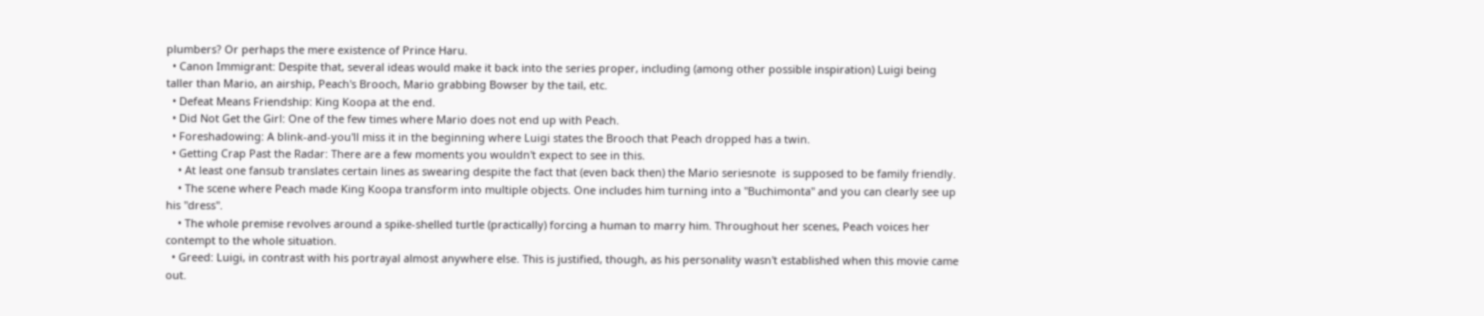plumbers? Or perhaps the mere existence of Prince Haru.
  • Canon Immigrant: Despite that, several ideas would make it back into the series proper, including (among other possible inspiration) Luigi being taller than Mario, an airship, Peach's Brooch, Mario grabbing Bowser by the tail, etc.
  • Defeat Means Friendship: King Koopa at the end.
  • Did Not Get the Girl: One of the few times where Mario does not end up with Peach.
  • Foreshadowing: A blink-and-you'll miss it in the beginning where Luigi states the Brooch that Peach dropped has a twin.
  • Getting Crap Past the Radar: There are a few moments you wouldn't expect to see in this.
    • At least one fansub translates certain lines as swearing despite the fact that (even back then) the Mario seriesnote  is supposed to be family friendly.
    • The scene where Peach made King Koopa transform into multiple objects. One includes him turning into a "Buchimonta" and you can clearly see up his "dress".
    • The whole premise revolves around a spike-shelled turtle (practically) forcing a human to marry him. Throughout her scenes, Peach voices her contempt to the whole situation.
  • Greed: Luigi, in contrast with his portrayal almost anywhere else. This is justified, though, as his personality wasn't established when this movie came out.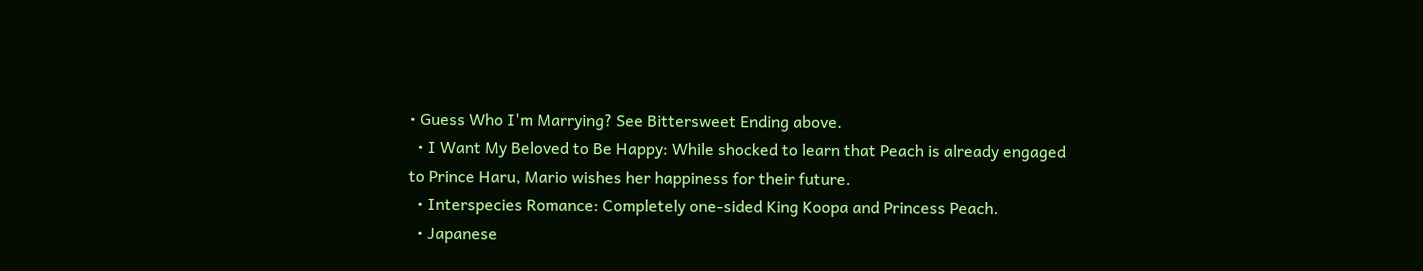• Guess Who I'm Marrying? See Bittersweet Ending above.
  • I Want My Beloved to Be Happy: While shocked to learn that Peach is already engaged to Prince Haru, Mario wishes her happiness for their future.
  • Interspecies Romance: Completely one-sided King Koopa and Princess Peach.
  • Japanese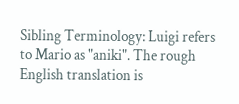Sibling Terminology: Luigi refers to Mario as "aniki". The rough English translation is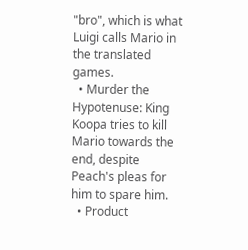"bro", which is what Luigi calls Mario in the translated games.
  • Murder the Hypotenuse: King Koopa tries to kill Mario towards the end, despite Peach's pleas for him to spare him.
  • Product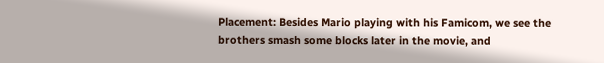Placement: Besides Mario playing with his Famicom, we see the brothers smash some blocks later in the movie, and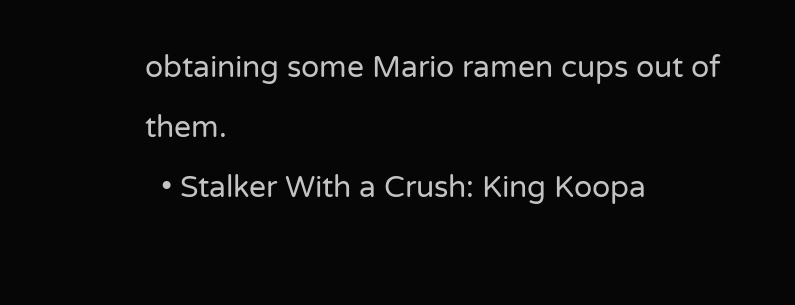obtaining some Mario ramen cups out of them.
  • Stalker With a Crush: King Koopa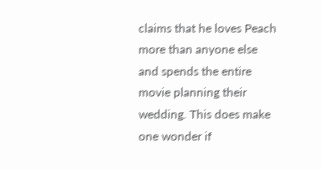claims that he loves Peach more than anyone else and spends the entire movie planning their wedding. This does make one wonder if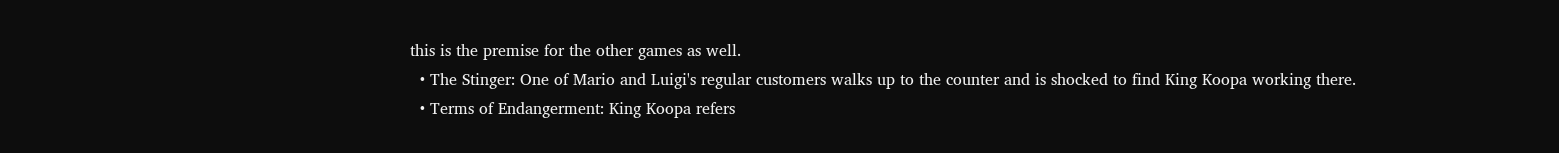this is the premise for the other games as well.
  • The Stinger: One of Mario and Luigi's regular customers walks up to the counter and is shocked to find King Koopa working there.
  • Terms of Endangerment: King Koopa refers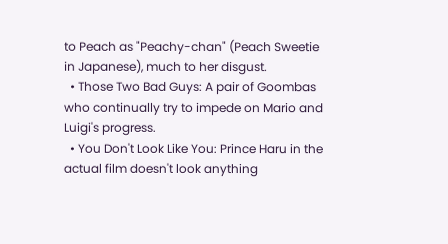to Peach as "Peachy-chan" (Peach Sweetie in Japanese), much to her disgust.
  • Those Two Bad Guys: A pair of Goombas who continually try to impede on Mario and Luigi's progress.
  • You Don't Look Like You: Prince Haru in the actual film doesn't look anything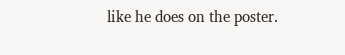like he does on the poster.